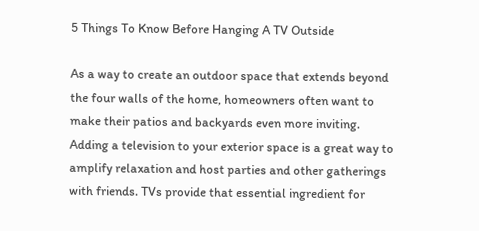5 Things To Know Before Hanging A TV Outside

As a way to create an outdoor space that extends beyond the four walls of the home, homeowners often want to make their patios and backyards even more inviting. Adding a television to your exterior space is a great way to amplify relaxation and host parties and other gatherings with friends. TVs provide that essential ingredient for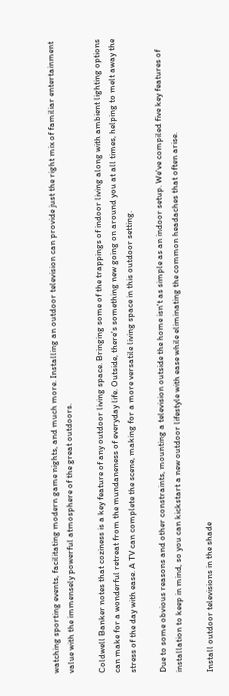watching sporting events, facilitating modern game nights, and much more. Installing an outdoor television can provide just the right mix of familiar entertainment value with the immensely powerful atmosphere of the great outdoors.

Coldwell Banker notes that coziness is a key feature of any outdoor living space. Bringing some of the trappings of indoor living along with ambient lighting options can make for a wonderful retreat from the mundaneness of everyday life. Outside, there's something new going on around you at all times, helping to melt away the stress of the day with ease. A TV can complete the scene, making for a more versatile living space in this outdoor setting.

Due to some obvious reasons and other constraints, mounting a television outside the home isn't as simple as an indoor setup. We've compiled five key features of installation to keep in mind, so you can kickstart a new outdoor lifestyle with ease while eliminating the common headaches that often arise.

Install outdoor televisions in the shade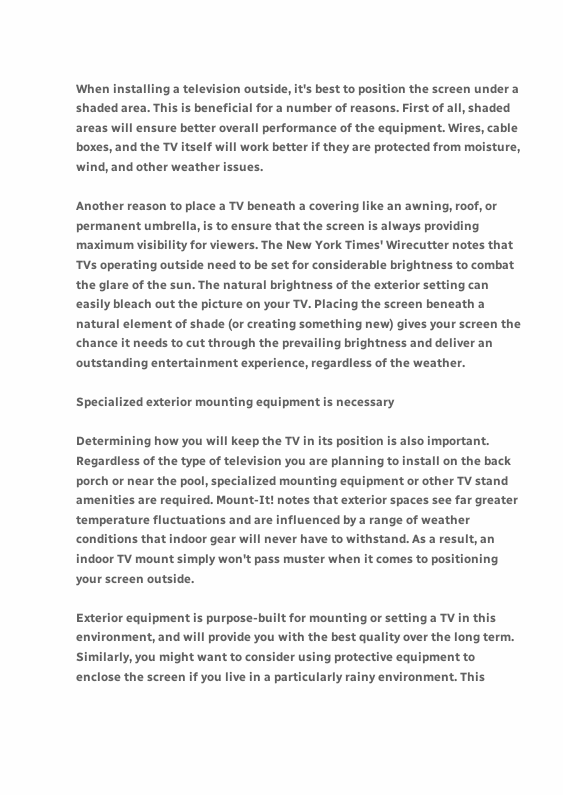When installing a television outside, it's best to position the screen under a shaded area. This is beneficial for a number of reasons. First of all, shaded areas will ensure better overall performance of the equipment. Wires, cable boxes, and the TV itself will work better if they are protected from moisture, wind, and other weather issues.

Another reason to place a TV beneath a covering like an awning, roof, or permanent umbrella, is to ensure that the screen is always providing maximum visibility for viewers. The New York Times' Wirecutter notes that TVs operating outside need to be set for considerable brightness to combat the glare of the sun. The natural brightness of the exterior setting can easily bleach out the picture on your TV. Placing the screen beneath a natural element of shade (or creating something new) gives your screen the chance it needs to cut through the prevailing brightness and deliver an outstanding entertainment experience, regardless of the weather.

Specialized exterior mounting equipment is necessary

Determining how you will keep the TV in its position is also important. Regardless of the type of television you are planning to install on the back porch or near the pool, specialized mounting equipment or other TV stand amenities are required. Mount-It! notes that exterior spaces see far greater temperature fluctuations and are influenced by a range of weather conditions that indoor gear will never have to withstand. As a result, an indoor TV mount simply won't pass muster when it comes to positioning your screen outside.

Exterior equipment is purpose-built for mounting or setting a TV in this environment, and will provide you with the best quality over the long term. Similarly, you might want to consider using protective equipment to enclose the screen if you live in a particularly rainy environment. This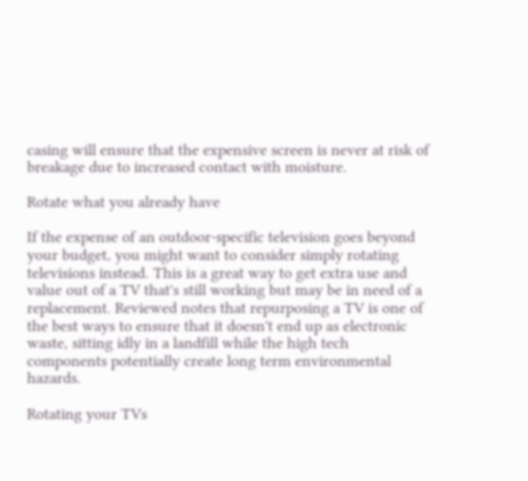casing will ensure that the expensive screen is never at risk of breakage due to increased contact with moisture.

Rotate what you already have

If the expense of an outdoor-specific television goes beyond your budget, you might want to consider simply rotating televisions instead. This is a great way to get extra use and value out of a TV that's still working but may be in need of a replacement. Reviewed notes that repurposing a TV is one of the best ways to ensure that it doesn't end up as electronic waste, sitting idly in a landfill while the high tech components potentially create long term environmental hazards.

Rotating your TVs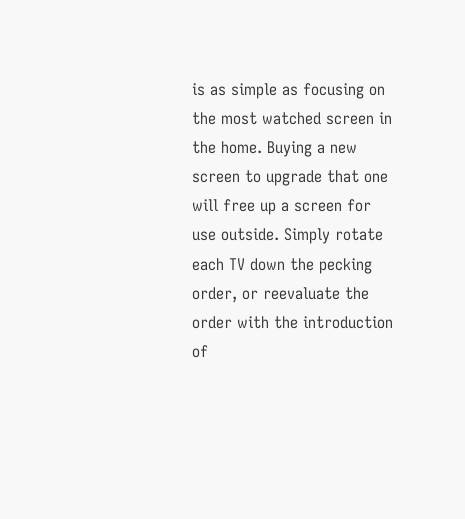is as simple as focusing on the most watched screen in the home. Buying a new screen to upgrade that one will free up a screen for use outside. Simply rotate each TV down the pecking order, or reevaluate the order with the introduction of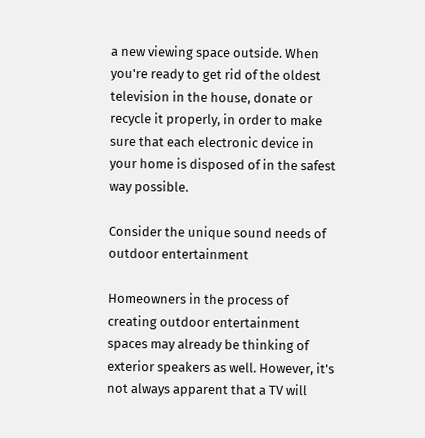a new viewing space outside. When you're ready to get rid of the oldest television in the house, donate or recycle it properly, in order to make sure that each electronic device in your home is disposed of in the safest way possible.

Consider the unique sound needs of outdoor entertainment

Homeowners in the process of creating outdoor entertainment spaces may already be thinking of exterior speakers as well. However, it's not always apparent that a TV will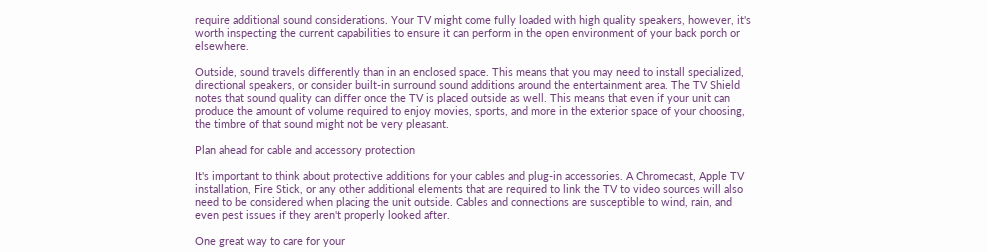require additional sound considerations. Your TV might come fully loaded with high quality speakers, however, it's worth inspecting the current capabilities to ensure it can perform in the open environment of your back porch or elsewhere.

Outside, sound travels differently than in an enclosed space. This means that you may need to install specialized, directional speakers, or consider built-in surround sound additions around the entertainment area. The TV Shield notes that sound quality can differ once the TV is placed outside as well. This means that even if your unit can produce the amount of volume required to enjoy movies, sports, and more in the exterior space of your choosing, the timbre of that sound might not be very pleasant.

Plan ahead for cable and accessory protection

It's important to think about protective additions for your cables and plug-in accessories. A Chromecast, Apple TV installation, Fire Stick, or any other additional elements that are required to link the TV to video sources will also need to be considered when placing the unit outside. Cables and connections are susceptible to wind, rain, and even pest issues if they aren't properly looked after.

One great way to care for your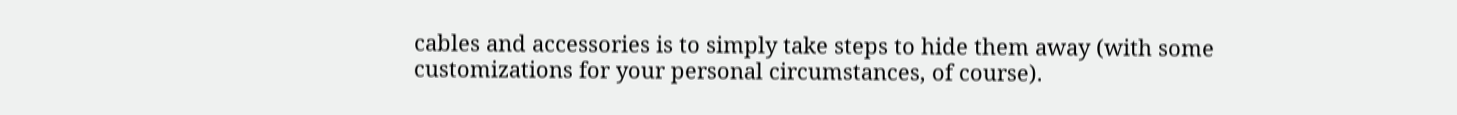cables and accessories is to simply take steps to hide them away (with some customizations for your personal circumstances, of course).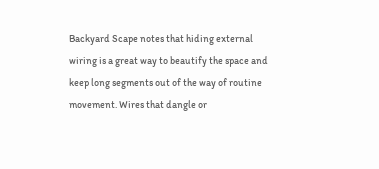Backyard Scape notes that hiding external wiring is a great way to beautify the space and keep long segments out of the way of routine movement. Wires that dangle or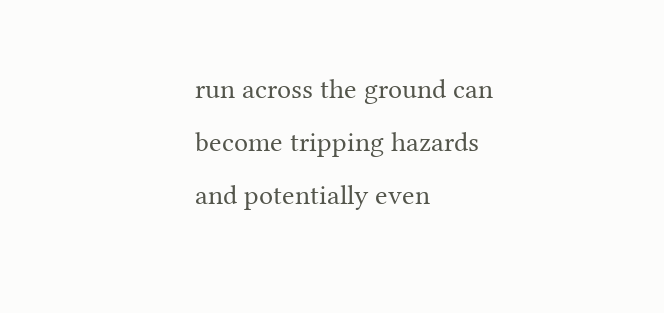run across the ground can become tripping hazards and potentially even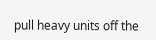pull heavy units off the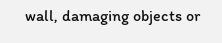wall, damaging objects or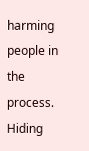harming people in the process. Hiding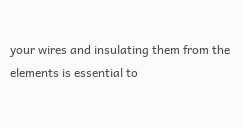your wires and insulating them from the elements is essential to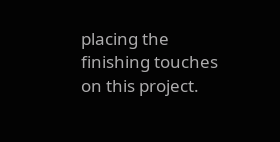placing the finishing touches on this project.